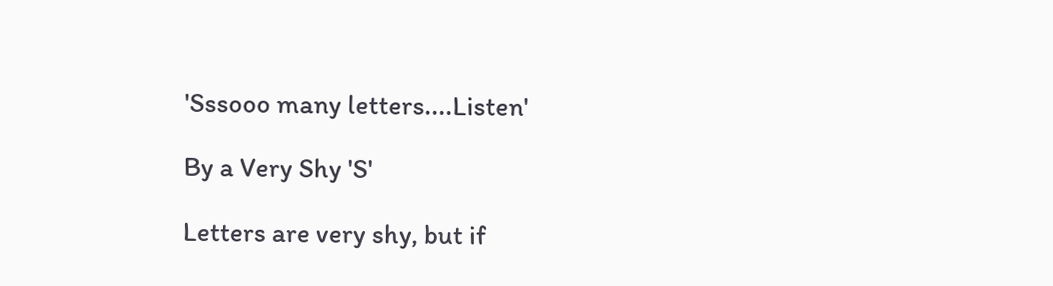'Sssooo many letters....Listen'

By a Very Shy 'S'

Letters are very shy, but if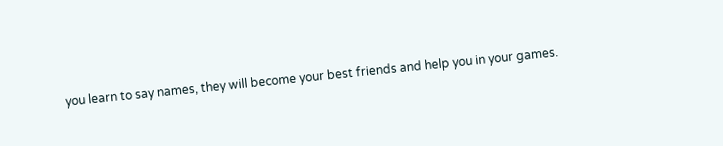you learn to say names, they will become your best friends and help you in your games.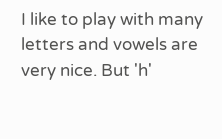I like to play with many letters and vowels are very nice. But 'h'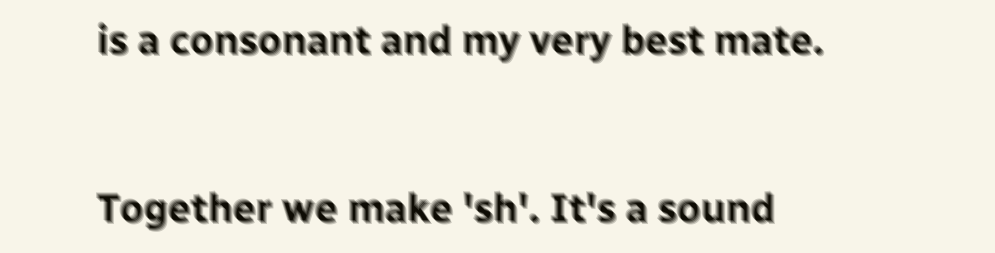is a consonant and my very best mate.


Together we make 'sh'. It's a sound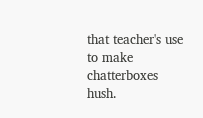that teacher's use to make chatterboxes hush.